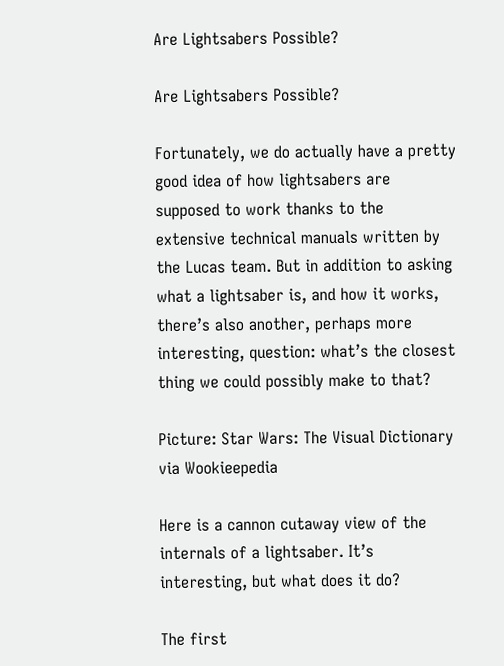Are Lightsabers Possible?

Are Lightsabers Possible?

Fortunately, we do actually have a pretty good idea of how lightsabers are supposed to work thanks to the extensive technical manuals written by the Lucas team. But in addition to asking what a lightsaber is, and how it works, there’s also another, perhaps more interesting, question: what’s the closest thing we could possibly make to that?

Picture: Star Wars: The Visual Dictionary via Wookieepedia

Here is a cannon cutaway view of the internals of a lightsaber. It’s interesting, but what does it do?

The first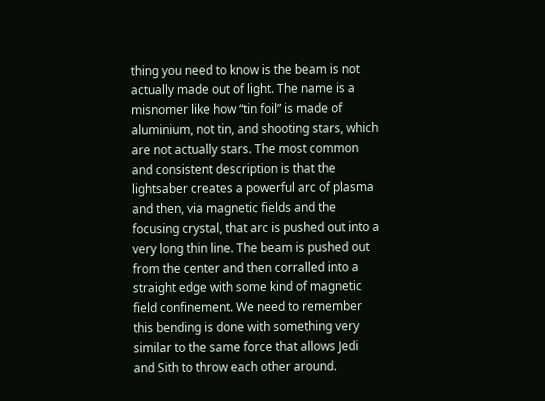thing you need to know is the beam is not actually made out of light. The name is a misnomer like how “tin foil” is made of aluminium, not tin, and shooting stars, which are not actually stars. The most common and consistent description is that the lightsaber creates a powerful arc of plasma and then, via magnetic fields and the focusing crystal, that arc is pushed out into a very long thin line. The beam is pushed out from the center and then corralled into a straight edge with some kind of magnetic field confinement. We need to remember this bending is done with something very similar to the same force that allows Jedi and Sith to throw each other around.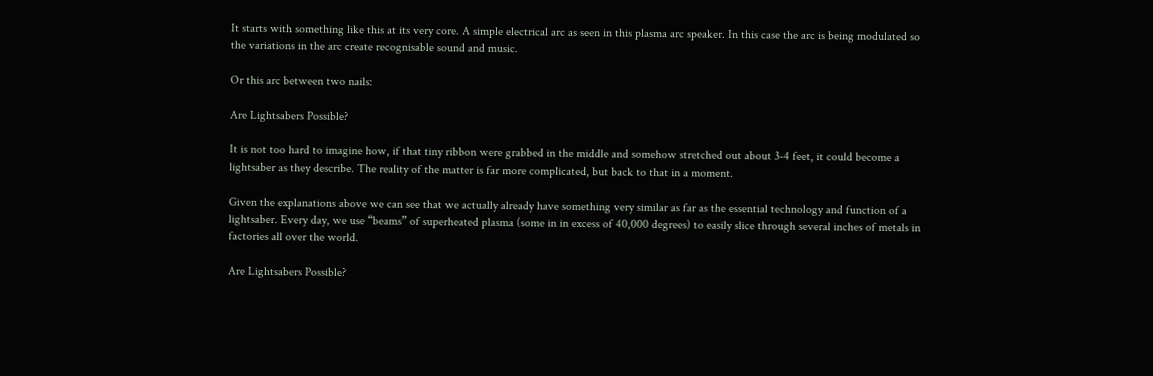It starts with something like this at its very core. A simple electrical arc as seen in this plasma arc speaker. In this case the arc is being modulated so the variations in the arc create recognisable sound and music.

Or this arc between two nails:

Are Lightsabers Possible?

It is not too hard to imagine how, if that tiny ribbon were grabbed in the middle and somehow stretched out about 3-4 feet, it could become a lightsaber as they describe. The reality of the matter is far more complicated, but back to that in a moment.

Given the explanations above we can see that we actually already have something very similar as far as the essential technology and function of a lightsaber. Every day, we use “beams” of superheated plasma (some in in excess of 40,000 degrees) to easily slice through several inches of metals in factories all over the world.

Are Lightsabers Possible?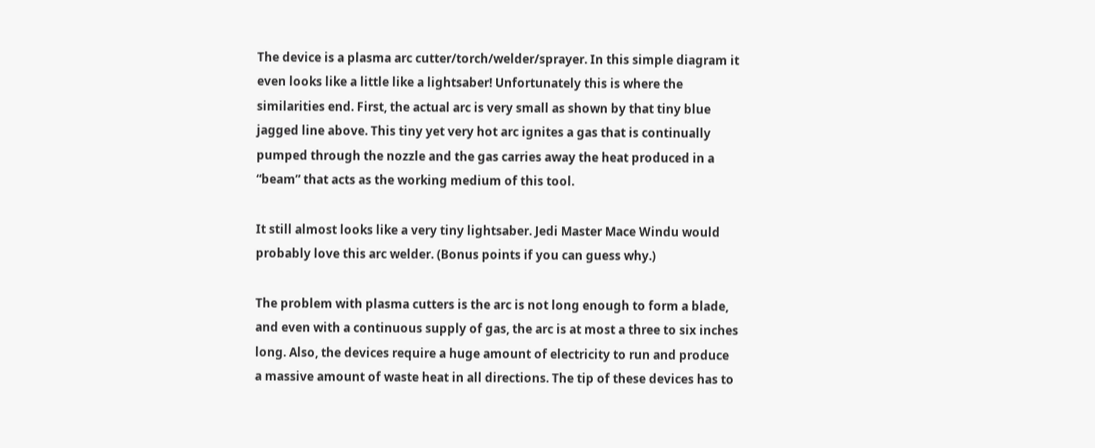The device is a plasma arc cutter/torch/welder/sprayer. In this simple diagram it even looks like a little like a lightsaber! Unfortunately this is where the similarities end. First, the actual arc is very small as shown by that tiny blue jagged line above. This tiny yet very hot arc ignites a gas that is continually pumped through the nozzle and the gas carries away the heat produced in a “beam” that acts as the working medium of this tool.

It still almost looks like a very tiny lightsaber. Jedi Master Mace Windu would probably love this arc welder. (Bonus points if you can guess why.)

The problem with plasma cutters is the arc is not long enough to form a blade, and even with a continuous supply of gas, the arc is at most a three to six inches long. Also, the devices require a huge amount of electricity to run and produce a massive amount of waste heat in all directions. The tip of these devices has to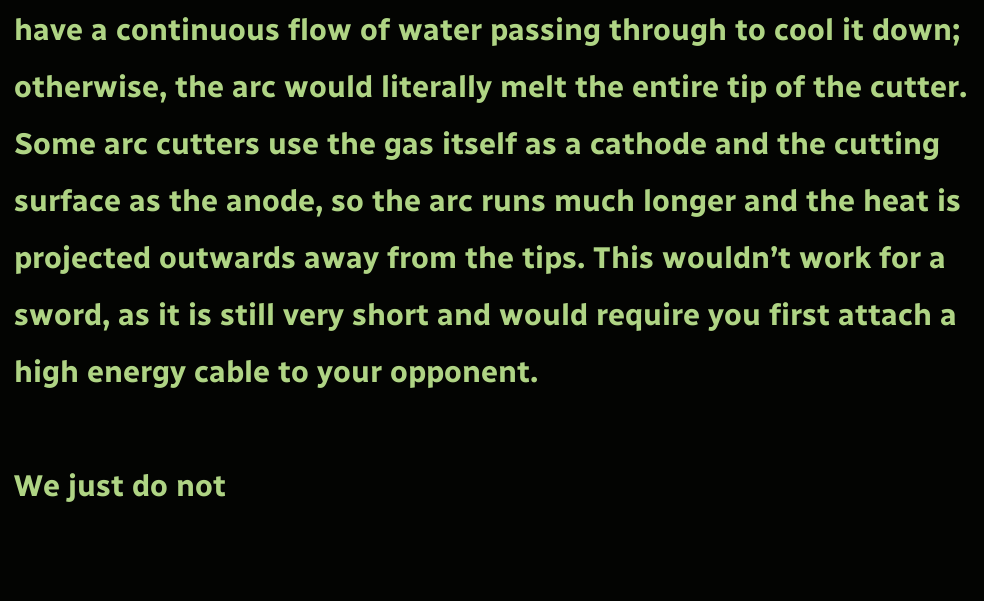have a continuous flow of water passing through to cool it down; otherwise, the arc would literally melt the entire tip of the cutter. Some arc cutters use the gas itself as a cathode and the cutting surface as the anode, so the arc runs much longer and the heat is projected outwards away from the tips. This wouldn’t work for a sword, as it is still very short and would require you first attach a high energy cable to your opponent.

We just do not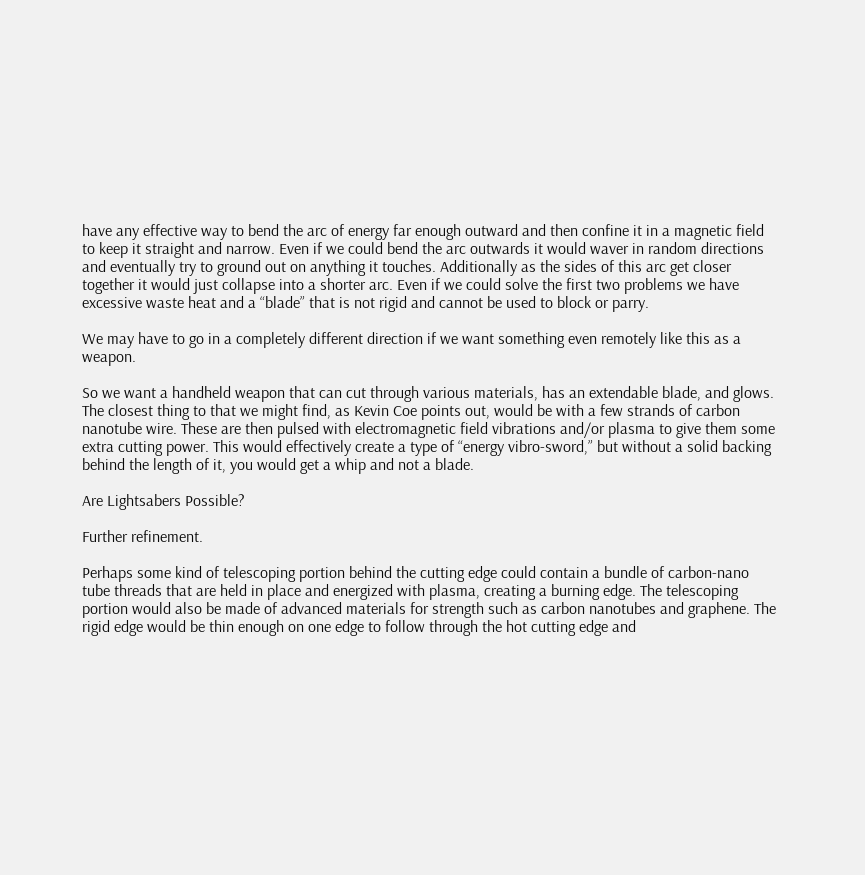have any effective way to bend the arc of energy far enough outward and then confine it in a magnetic field to keep it straight and narrow. Even if we could bend the arc outwards it would waver in random directions and eventually try to ground out on anything it touches. Additionally as the sides of this arc get closer together it would just collapse into a shorter arc. Even if we could solve the first two problems we have excessive waste heat and a “blade” that is not rigid and cannot be used to block or parry.

We may have to go in a completely different direction if we want something even remotely like this as a weapon.

So we want a handheld weapon that can cut through various materials, has an extendable blade, and glows. The closest thing to that we might find, as Kevin Coe points out, would be with a few strands of carbon nanotube wire. These are then pulsed with electromagnetic field vibrations and/or plasma to give them some extra cutting power. This would effectively create a type of “energy vibro-sword,” but without a solid backing behind the length of it, you would get a whip and not a blade.

Are Lightsabers Possible?

Further refinement.

Perhaps some kind of telescoping portion behind the cutting edge could contain a bundle of carbon-nano tube threads that are held in place and energized with plasma, creating a burning edge. The telescoping portion would also be made of advanced materials for strength such as carbon nanotubes and graphene. The rigid edge would be thin enough on one edge to follow through the hot cutting edge and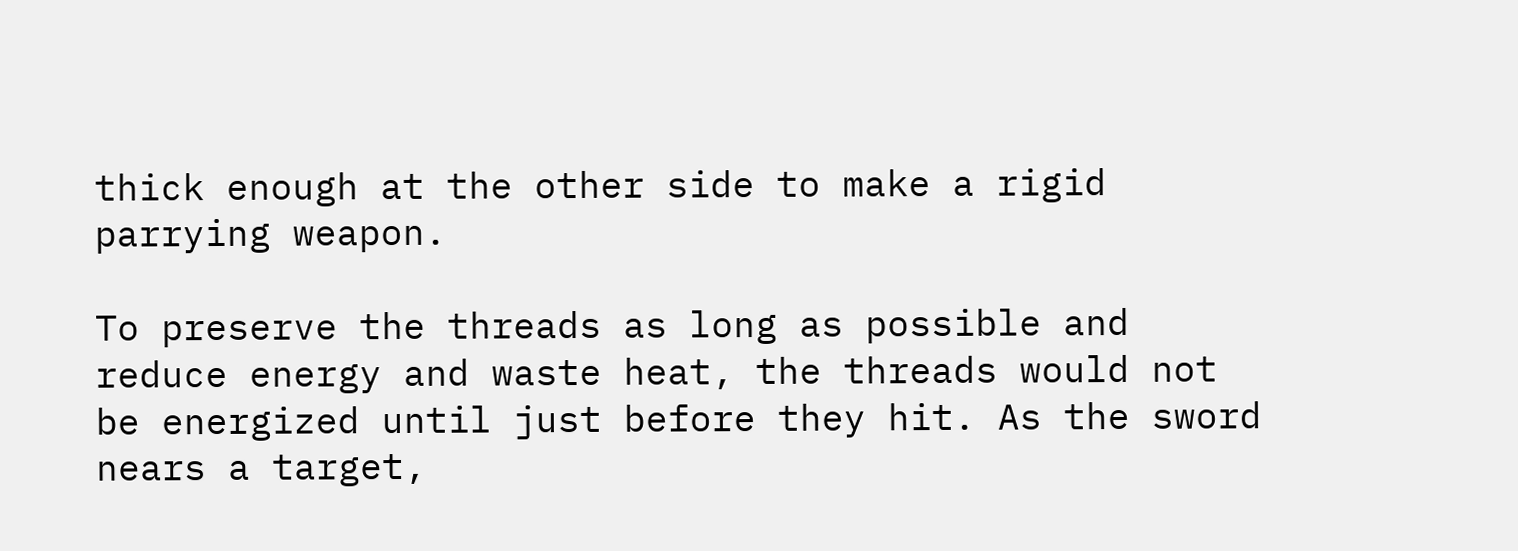thick enough at the other side to make a rigid parrying weapon.

To preserve the threads as long as possible and reduce energy and waste heat, the threads would not be energized until just before they hit. As the sword nears a target,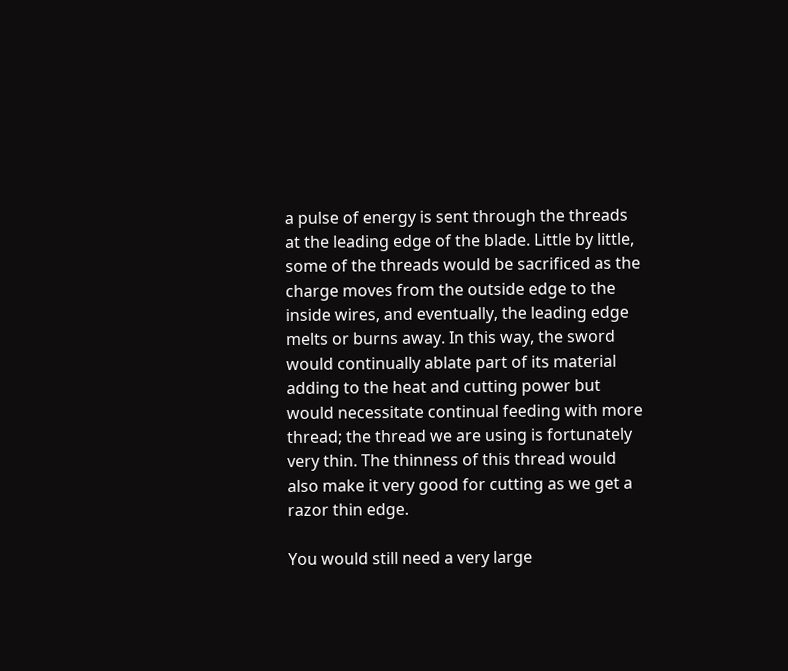a pulse of energy is sent through the threads at the leading edge of the blade. Little by little, some of the threads would be sacrificed as the charge moves from the outside edge to the inside wires, and eventually, the leading edge melts or burns away. In this way, the sword would continually ablate part of its material adding to the heat and cutting power but would necessitate continual feeding with more thread; the thread we are using is fortunately very thin. The thinness of this thread would also make it very good for cutting as we get a razor thin edge.

You would still need a very large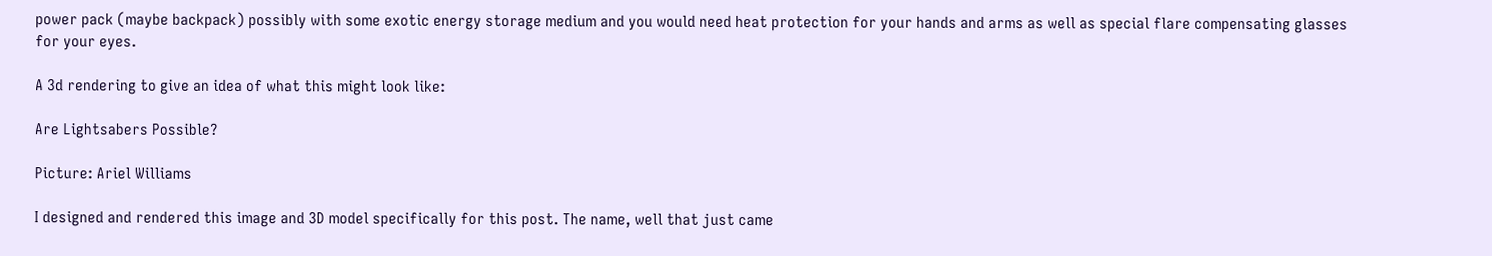power pack (maybe backpack) possibly with some exotic energy storage medium and you would need heat protection for your hands and arms as well as special flare compensating glasses for your eyes.

A 3d rendering to give an idea of what this might look like:

Are Lightsabers Possible?

Picture: Ariel Williams

I designed and rendered this image and 3D model specifically for this post. The name, well that just came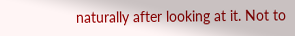naturally after looking at it. Not to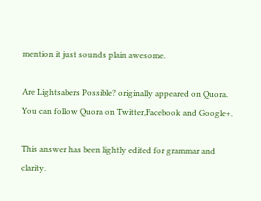mention it just sounds plain awesome.

Are Lightsabers Possible? originally appeared on Quora. You can follow Quora on Twitter,Facebook and Google+.

This answer has been lightly edited for grammar and clarity.